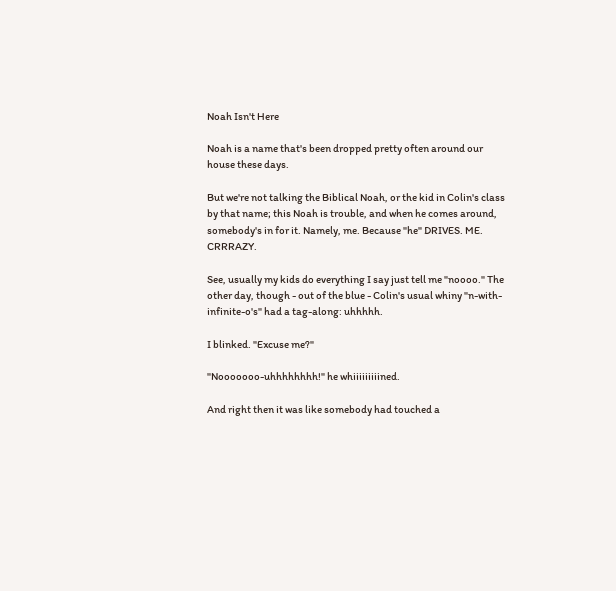Noah Isn't Here

Noah is a name that's been dropped pretty often around our house these days.

But we're not talking the Biblical Noah, or the kid in Colin's class by that name; this Noah is trouble, and when he comes around, somebody's in for it. Namely, me. Because "he" DRIVES. ME. CRRRAZY.

See, usually my kids do everything I say just tell me "noooo." The other day, though - out of the blue - Colin's usual whiny "n-with-infinite-o's" had a tag-along: uhhhhh.

I blinked. "Excuse me?"

"Nooooooo-uhhhhhhhh!" he whiiiiiiiiined.

And right then it was like somebody had touched a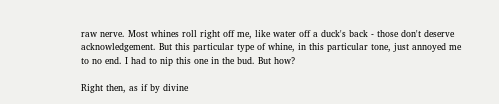raw nerve. Most whines roll right off me, like water off a duck's back - those don't deserve acknowledgement. But this particular type of whine, in this particular tone, just annoyed me to no end. I had to nip this one in the bud. But how?

Right then, as if by divine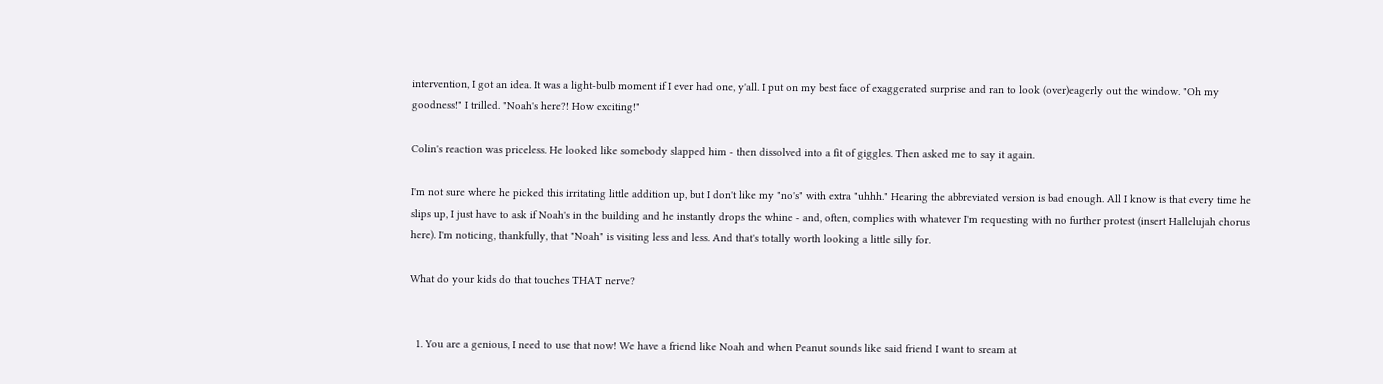intervention, I got an idea. It was a light-bulb moment if I ever had one, y'all. I put on my best face of exaggerated surprise and ran to look (over)eagerly out the window. "Oh my goodness!" I trilled. "Noah's here?! How exciting!"

Colin's reaction was priceless. He looked like somebody slapped him - then dissolved into a fit of giggles. Then asked me to say it again.

I'm not sure where he picked this irritating little addition up, but I don't like my "no's" with extra "uhhh." Hearing the abbreviated version is bad enough. All I know is that every time he slips up, I just have to ask if Noah's in the building and he instantly drops the whine - and, often, complies with whatever I'm requesting with no further protest (insert Hallelujah chorus here). I'm noticing, thankfully, that "Noah" is visiting less and less. And that's totally worth looking a little silly for.

What do your kids do that touches THAT nerve?


  1. You are a genious, I need to use that now! We have a friend like Noah and when Peanut sounds like said friend I want to sream at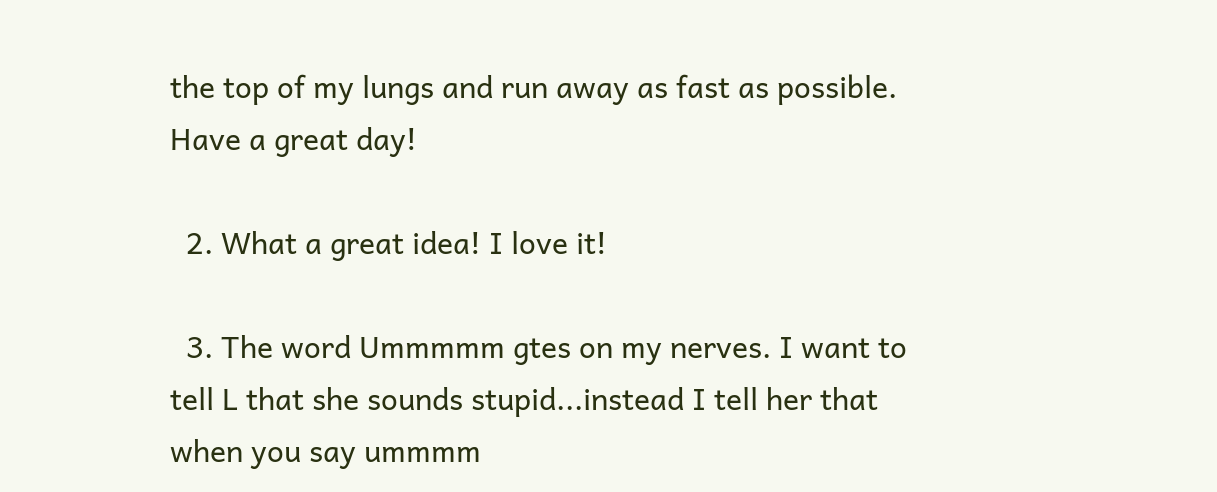the top of my lungs and run away as fast as possible. Have a great day!

  2. What a great idea! I love it!

  3. The word Ummmmm gtes on my nerves. I want to tell L that she sounds stupid...instead I tell her that when you say ummmm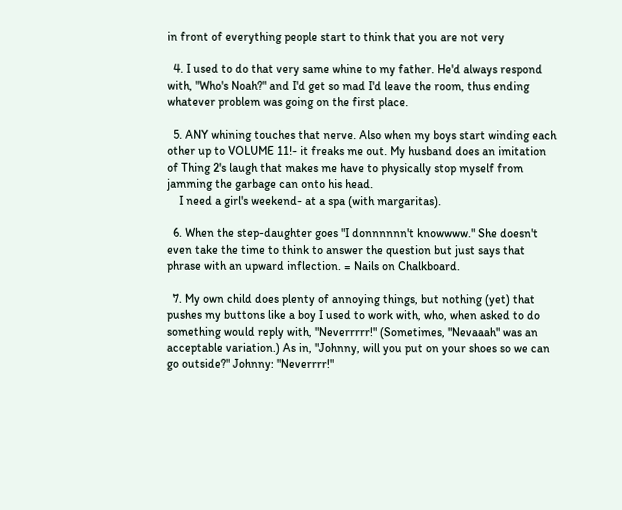in front of everything people start to think that you are not very

  4. I used to do that very same whine to my father. He'd always respond with, "Who's Noah?" and I'd get so mad I'd leave the room, thus ending whatever problem was going on the first place.

  5. ANY whining touches that nerve. Also when my boys start winding each other up to VOLUME 11!- it freaks me out. My husband does an imitation of Thing 2's laugh that makes me have to physically stop myself from jamming the garbage can onto his head.
    I need a girl's weekend- at a spa (with margaritas).

  6. When the step-daughter goes "I donnnnnn't knowwww." She doesn't even take the time to think to answer the question but just says that phrase with an upward inflection. = Nails on Chalkboard.

  7. My own child does plenty of annoying things, but nothing (yet) that pushes my buttons like a boy I used to work with, who, when asked to do something would reply with, "Neverrrrr!" (Sometimes, "Nevaaah" was an acceptable variation.) As in, "Johnny, will you put on your shoes so we can go outside?" Johnny: "Neverrrr!"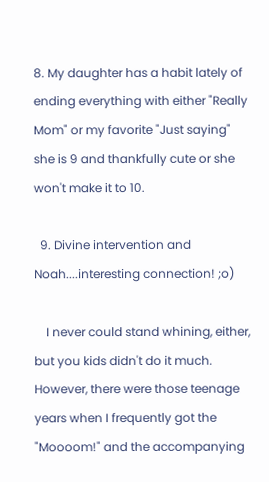8. My daughter has a habit lately of ending everything with either "Really Mom" or my favorite "Just saying" she is 9 and thankfully cute or she won't make it to 10.

  9. Divine intervention and Noah....interesting connection! ;o)

    I never could stand whining, either, but you kids didn't do it much. However, there were those teenage years when I frequently got the "Moooom!" and the accompanying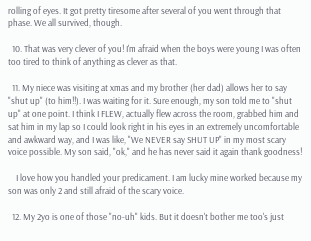rolling of eyes. It got pretty tiresome after several of you went through that phase. We all survived, though.

  10. That was very clever of you! I'm afraid when the boys were young I was often too tired to think of anything as clever as that.

  11. My niece was visiting at xmas and my brother (her dad) allows her to say "shut up" (to him!!). I was waiting for it. Sure enough, my son told me to "shut up" at one point. I think I FLEW, actually flew across the room, grabbed him and sat him in my lap so I could look right in his eyes in an extremely uncomfortable and awkward way, and I was like, "We NEVER say SHUT UP" in my most scary voice possible. My son said, "ok," and he has never said it again thank goodness!

    I love how you handled your predicament. I am lucky mine worked because my son was only 2 and still afraid of the scary voice.

  12. My 2yo is one of those "no-uh" kids. But it doesn't bother me too's just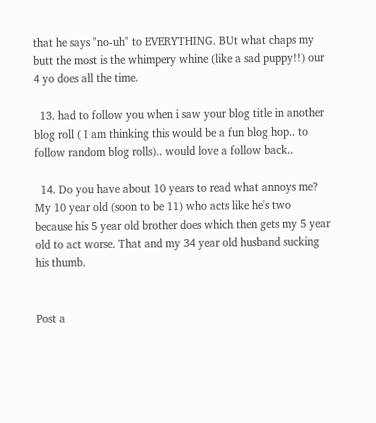that he says "no-uh" to EVERYTHING. BUt what chaps my butt the most is the whimpery whine (like a sad puppy!!) our 4 yo does all the time.

  13. had to follow you when i saw your blog title in another blog roll ( I am thinking this would be a fun blog hop.. to follow random blog rolls).. would love a follow back..

  14. Do you have about 10 years to read what annoys me? My 10 year old (soon to be 11) who acts like he's two because his 5 year old brother does which then gets my 5 year old to act worse. That and my 34 year old husband sucking his thumb.


Post a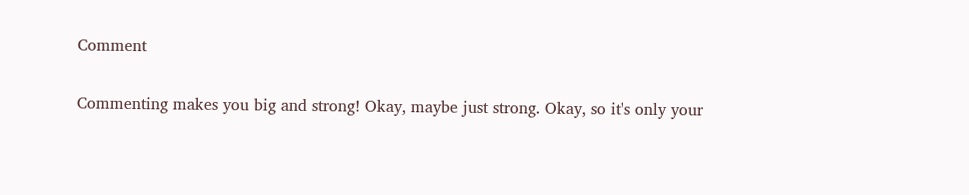Comment

Commenting makes you big and strong! Okay, maybe just strong. Okay, so it's only your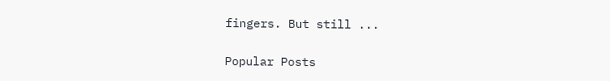fingers. But still ...

Popular Posts